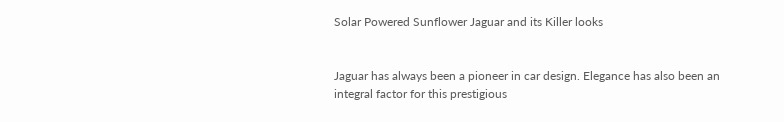Solar Powered Sunflower Jaguar and its Killer looks


Jaguar has always been a pioneer in car design. Elegance has also been an integral factor for this prestigious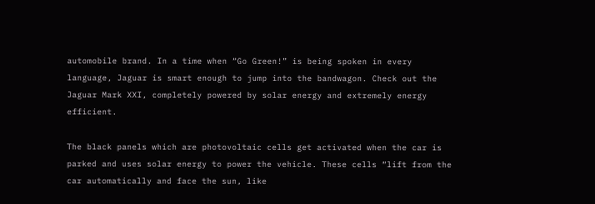automobile brand. In a time when “Go Green!” is being spoken in every language, Jaguar is smart enough to jump into the bandwagon. Check out the Jaguar Mark XXI, completely powered by solar energy and extremely energy efficient.

The black panels which are photovoltaic cells get activated when the car is parked and uses solar energy to power the vehicle. These cells “lift from the car automatically and face the sun, like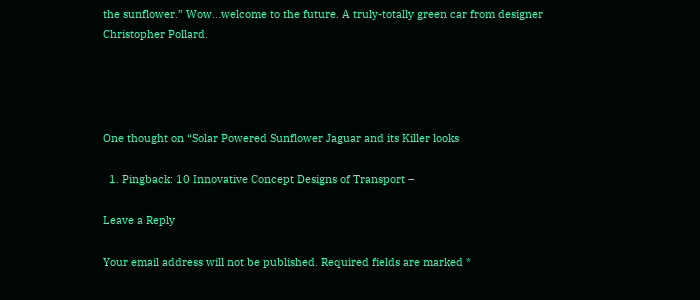the sunflower.” Wow…welcome to the future. A truly-totally green car from designer Christopher Pollard.




One thought on “Solar Powered Sunflower Jaguar and its Killer looks

  1. Pingback: 10 Innovative Concept Designs of Transport –

Leave a Reply

Your email address will not be published. Required fields are marked *